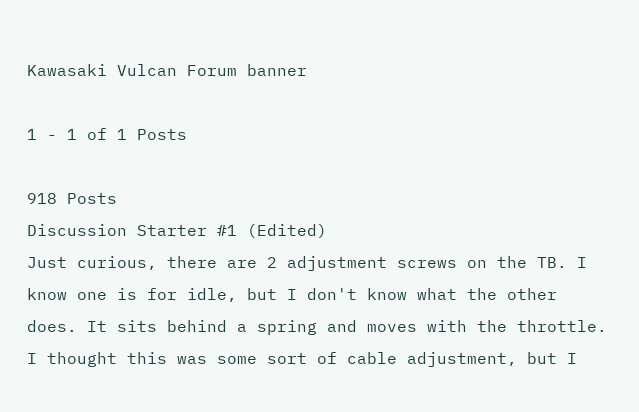Kawasaki Vulcan Forum banner

1 - 1 of 1 Posts

918 Posts
Discussion Starter #1 (Edited)
Just curious, there are 2 adjustment screws on the TB. I know one is for idle, but I don't know what the other does. It sits behind a spring and moves with the throttle. I thought this was some sort of cable adjustment, but I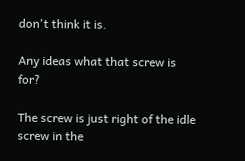don't think it is.

Any ideas what that screw is for?

The screw is just right of the idle screw in the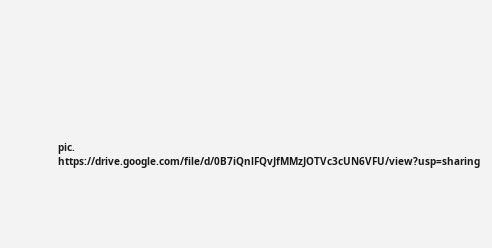pic. https://drive.google.com/file/d/0B7iQnlFQvJfMMzJOTVc3cUN6VFU/view?usp=sharing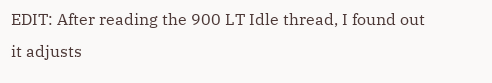EDIT: After reading the 900 LT Idle thread, I found out it adjusts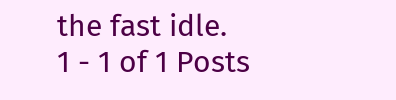the fast idle.
1 - 1 of 1 Posts